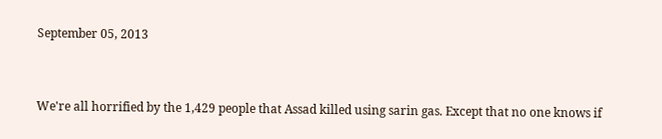September 05, 2013


We're all horrified by the 1,429 people that Assad killed using sarin gas. Except that no one knows if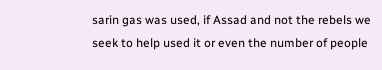sarin gas was used, if Assad and not the rebels we seek to help used it or even the number of people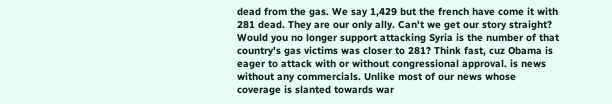dead from the gas. We say 1,429 but the french have come it with 281 dead. They are our only ally. Can't we get our story straight? Would you no longer support attacking Syria is the number of that country's gas victims was closer to 281? Think fast, cuz Obama is eager to attack with or without congressional approval. is news without any commercials. Unlike most of our news whose coverage is slanted towards war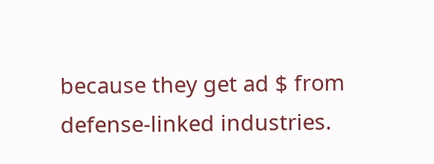because they get ad $ from defense-linked industries.